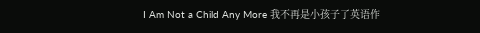I Am Not a Child Any More 我不再是小孩子了英语作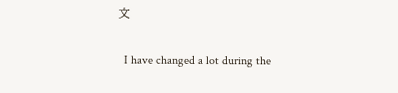文

  I have changed a lot during the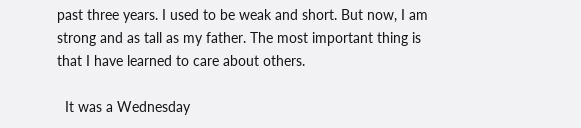past three years. I used to be weak and short. But now, I am strong and as tall as my father. The most important thing is that I have learned to care about others.

  It was a Wednesday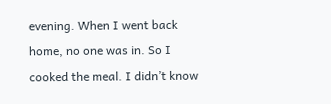evening. When I went back home, no one was in. So I cooked the meal. I didn’t know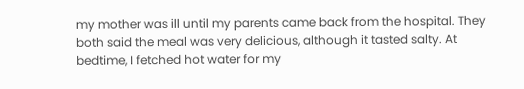my mother was ill until my parents came back from the hospital. They both said the meal was very delicious, although it tasted salty. At bedtime, I fetched hot water for my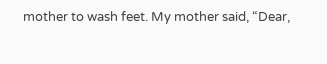mother to wash feet. My mother said, “Dear,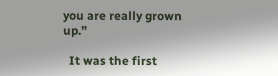you are really grown up.”

  It was the first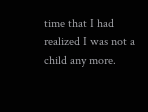time that I had realized I was not a child any more.